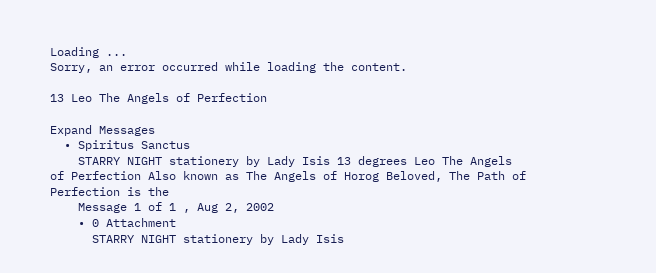Loading ...
Sorry, an error occurred while loading the content.

13 Leo The Angels of Perfection

Expand Messages
  • Spiritus Sanctus
    STARRY NIGHT stationery by Lady Isis 13 degrees Leo The Angels of Perfection Also known as The Angels of Horog Beloved, The Path of Perfection is the
    Message 1 of 1 , Aug 2, 2002
    • 0 Attachment
      STARRY NIGHT stationery by Lady Isis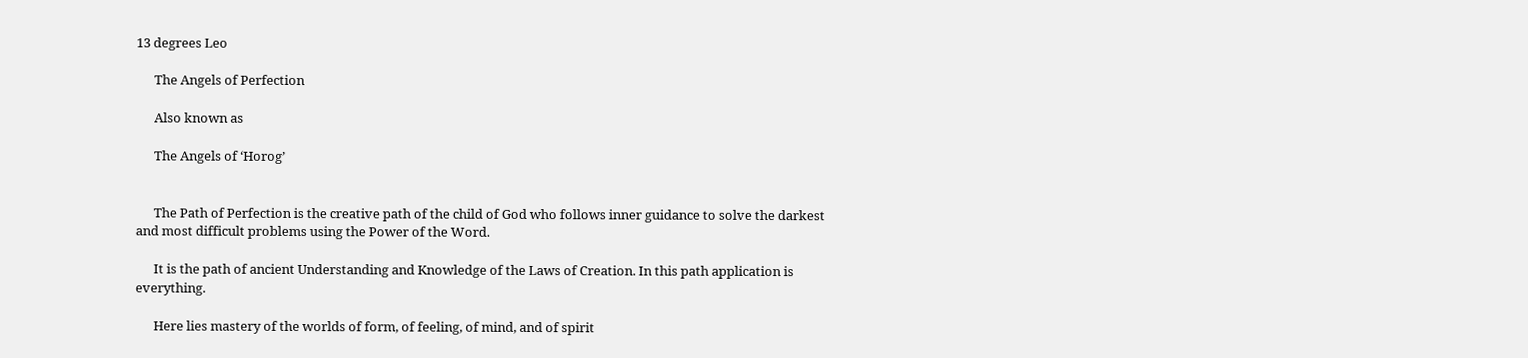13 degrees Leo

      The Angels of Perfection

      Also known as

      The Angels of ‘Horog’


      The Path of Perfection is the creative path of the child of God who follows inner guidance to solve the darkest and most difficult problems using the Power of the Word.

      It is the path of ancient Understanding and Knowledge of the Laws of Creation. In this path application is everything.

      Here lies mastery of the worlds of form, of feeling, of mind, and of spirit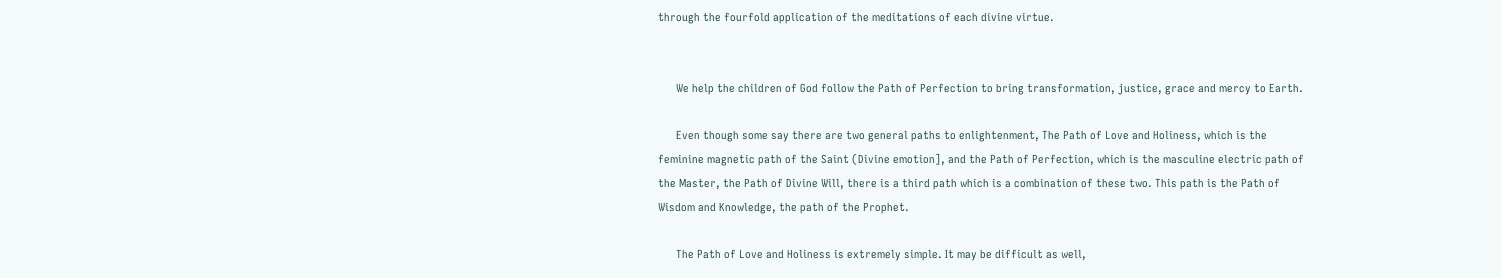through the fourfold application of the meditations of each divine virtue.


      We help the children of God follow the Path of Perfection to bring transformation, justice, grace and mercy to Earth.

      Even though some say there are two general paths to enlightenment, The Path of Love and Holiness, which is the feminine magnetic path of the Saint (Divine emotion], and the Path of Perfection, which is the masculine electric path of the Master, the Path of Divine Will, there is a third path which is a combination of these two. This path is the Path of Wisdom and Knowledge, the path of the Prophet.

      The Path of Love and Holiness is extremely simple. It may be difficult as well,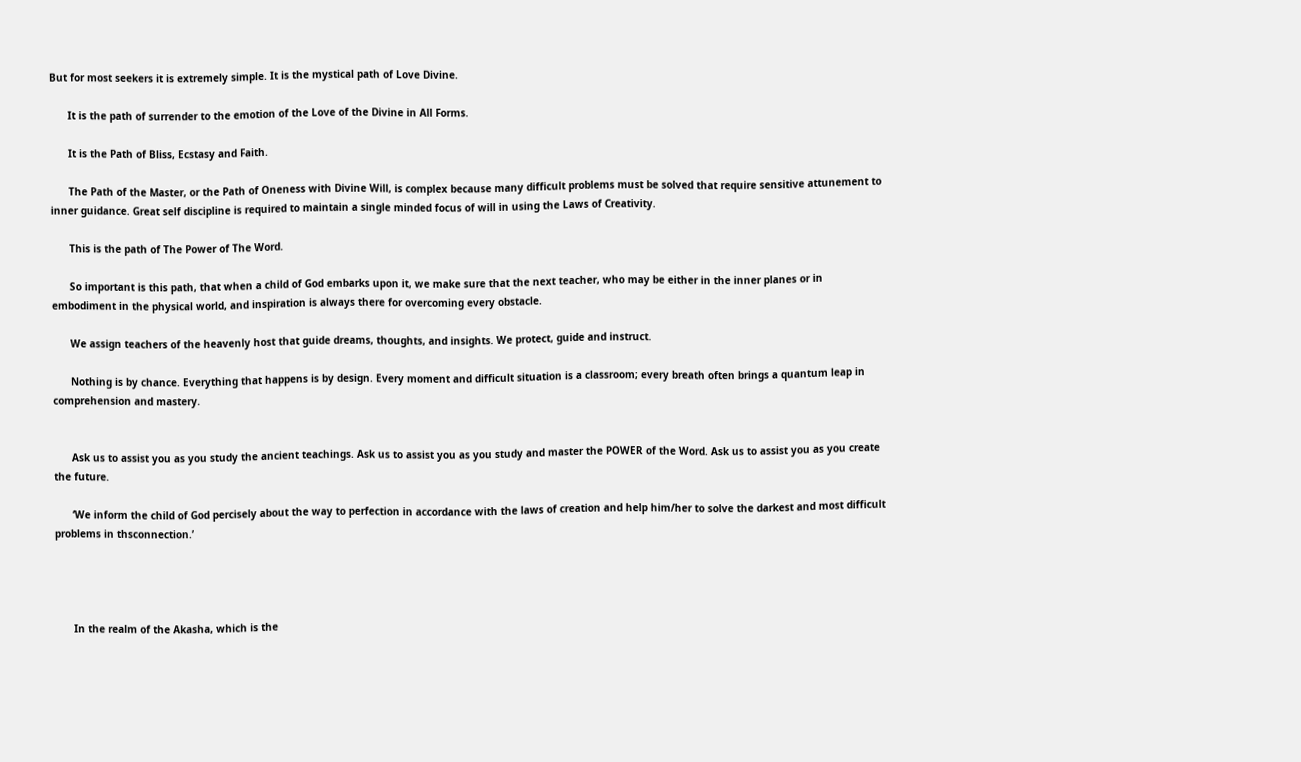But for most seekers it is extremely simple. It is the mystical path of Love Divine.

      It is the path of surrender to the emotion of the Love of the Divine in All Forms.

      It is the Path of Bliss, Ecstasy and Faith.

      The Path of the Master, or the Path of Oneness with Divine Will, is complex because many difficult problems must be solved that require sensitive attunement to inner guidance. Great self discipline is required to maintain a single minded focus of will in using the Laws of Creativity.

      This is the path of The Power of The Word.

      So important is this path, that when a child of God embarks upon it, we make sure that the next teacher, who may be either in the inner planes or in embodiment in the physical world, and inspiration is always there for overcoming every obstacle.

      We assign teachers of the heavenly host that guide dreams, thoughts, and insights. We protect, guide and instruct.

      Nothing is by chance. Everything that happens is by design. Every moment and difficult situation is a classroom; every breath often brings a quantum leap in comprehension and mastery.


      Ask us to assist you as you study the ancient teachings. Ask us to assist you as you study and master the POWER of the Word. Ask us to assist you as you create the future.

      ‘We inform the child of God percisely about the way to perfection in accordance with the laws of creation and help him/her to solve the darkest and most difficult problems in thsconnection.’




      In the realm of the Akasha, which is the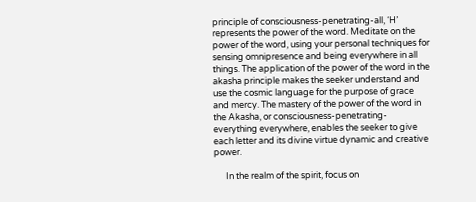principle of consciousness-penetrating-all, ‘H’ represents the power of the word. Meditate on the power of the word, using your personal techniques for sensing omnipresence and being everywhere in all things. The application of the power of the word in the akasha principle makes the seeker understand and use the cosmic language for the purpose of grace and mercy. The mastery of the power of the word in the Akasha, or consciousness-penetrating-everything everywhere, enables the seeker to give each letter and its divine virtue dynamic and creative power.

      In the realm of the spirit, focus on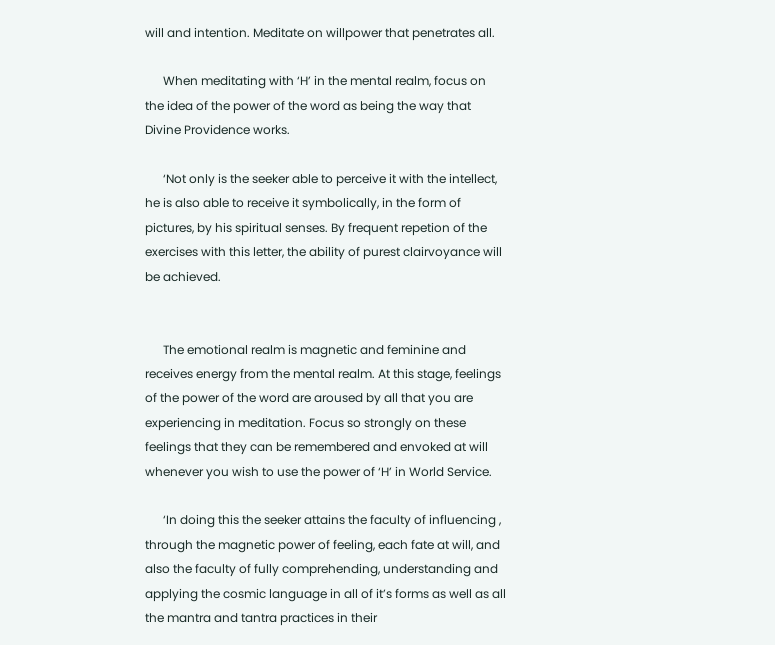will and intention. Meditate on willpower that penetrates all.

      When meditating with ‘H’ in the mental realm, focus on the idea of the power of the word as being the way that Divine Providence works.

      ‘Not only is the seeker able to perceive it with the intellect, he is also able to receive it symbolically, in the form of pictures, by his spiritual senses. By frequent repetion of the exercises with this letter, the ability of purest clairvoyance will be achieved.


      The emotional realm is magnetic and feminine and receives energy from the mental realm. At this stage, feelings of the power of the word are aroused by all that you are experiencing in meditation. Focus so strongly on these feelings that they can be remembered and envoked at will whenever you wish to use the power of ‘H’ in World Service.

      ‘In doing this the seeker attains the faculty of influencing , through the magnetic power of feeling, each fate at will, and also the faculty of fully comprehending, understanding and applying the cosmic language in all of it’s forms as well as all the mantra and tantra practices in their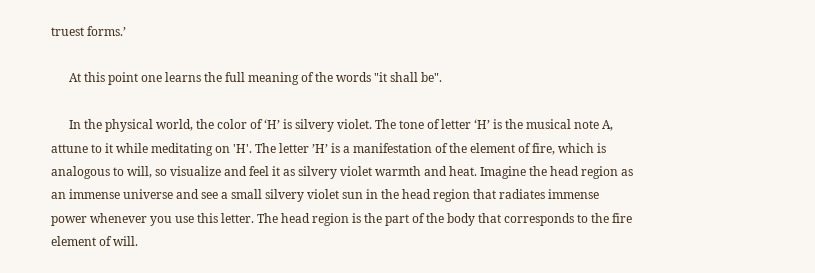truest forms.’

      At this point one learns the full meaning of the words "it shall be".

      In the physical world, the color of ‘H’ is silvery violet. The tone of letter ‘H’ is the musical note A, attune to it while meditating on 'H'. The letter ’H’ is a manifestation of the element of fire, which is analogous to will, so visualize and feel it as silvery violet warmth and heat. Imagine the head region as an immense universe and see a small silvery violet sun in the head region that radiates immense power whenever you use this letter. The head region is the part of the body that corresponds to the fire element of will.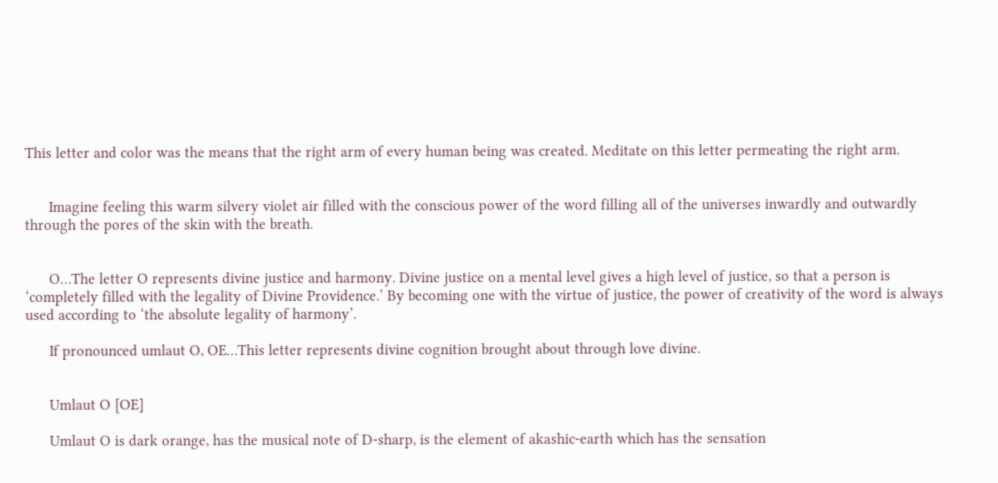This letter and color was the means that the right arm of every human being was created. Meditate on this letter permeating the right arm.


      Imagine feeling this warm silvery violet air filled with the conscious power of the word filling all of the universes inwardly and outwardly through the pores of the skin with the breath.


      O…The letter O represents divine justice and harmony. Divine justice on a mental level gives a high level of justice, so that a person is ‘completely filled with the legality of Divine Providence.’ By becoming one with the virtue of justice, the power of creativity of the word is always used according to ‘the absolute legality of harmony’.

      If pronounced umlaut O, OE…This letter represents divine cognition brought about through love divine.


      Umlaut O [OE]

      Umlaut O is dark orange, has the musical note of D-sharp, is the element of akashic-earth which has the sensation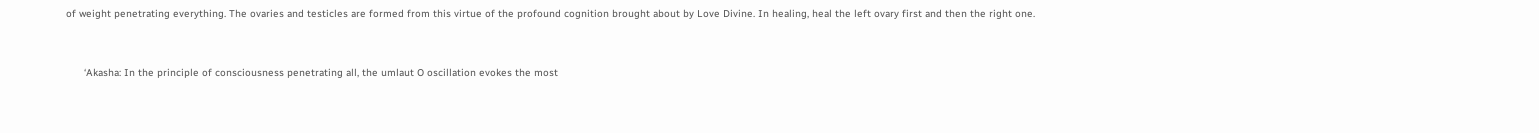of weight penetrating everything. The ovaries and testicles are formed from this virtue of the profound cognition brought about by Love Divine. In healing, heal the left ovary first and then the right one.


      ‘Akasha: In the principle of consciousness penetrating all, the umlaut O oscillation evokes the most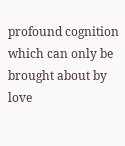profound cognition which can only be brought about by love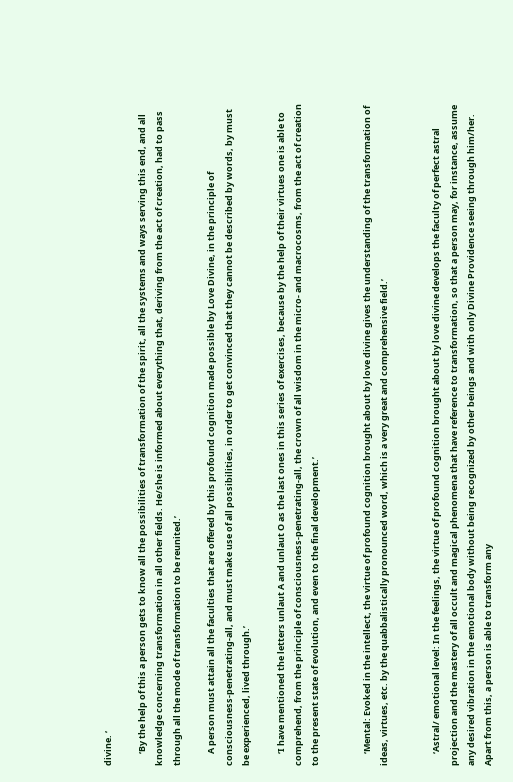divine. ‘

      ‘By the help of this a person gets to know all the possibilities of transformation of the spirit, all the systems and ways serving this end, and all knowledge concerning transformation in all other fields. He/she is informed about everything that, deriving from the act of creation, had to pass through all the mode of transformation to be reunited.’

      A person must attain all the faculties that are offered by this profound cognition made possible by Love Divine, in the principle of consciousness-penetrating-all, and must make use of all possibilities, in order to get convinced that they cannot be described by words, by must be experienced, lived through.’

      ‘I have mentioned the letters unlaut A and unlaut O as the last ones in this series of exercises, because by the help of their virtues one is able to comprehend, from the principle of consciousness-penetrating-all, the crown of all wisdom in the micro- and macrocosms, from the act of creation to the present state of evolution, and even to the final development.’


      ‘Mental: Evoked in the intellect, the virtue of profound cognition brought about by love divine gives the understanding of the transformation of ideas, virtues, etc. by the quabbalistically pronounced word, which is a very great and comprehensive field.’


      ‘Astral/ emotional level: In the feelings, the virtue of profound cognition brought about by love divine develops the faculty of perfect astral projection and the mastery of all occult and magical phenomena that have reference to transformation, so that a person may, for instance, assume any desired vibration in the emotional body without being recognized by other beings and with only Divine Providence seeing through him/her. Apart from this, a person is able to transform any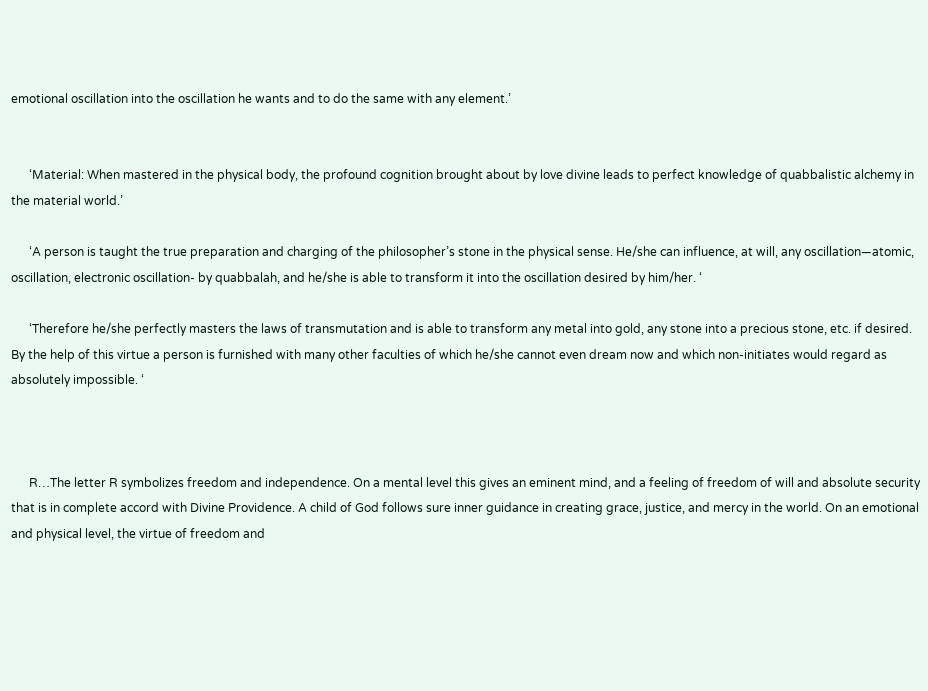emotional oscillation into the oscillation he wants and to do the same with any element.’


      ‘Material: When mastered in the physical body, the profound cognition brought about by love divine leads to perfect knowledge of quabbalistic alchemy in the material world.’

      ‘A person is taught the true preparation and charging of the philosopher’s stone in the physical sense. He/she can influence, at will, any oscillation—atomic, oscillation, electronic oscillation- by quabbalah, and he/she is able to transform it into the oscillation desired by him/her. ‘

      ‘Therefore he/she perfectly masters the laws of transmutation and is able to transform any metal into gold, any stone into a precious stone, etc. if desired. By the help of this virtue a person is furnished with many other faculties of which he/she cannot even dream now and which non-initiates would regard as absolutely impossible. ‘



      R…The letter R symbolizes freedom and independence. On a mental level this gives an eminent mind, and a feeling of freedom of will and absolute security that is in complete accord with Divine Providence. A child of God follows sure inner guidance in creating grace, justice, and mercy in the world. On an emotional and physical level, the virtue of freedom and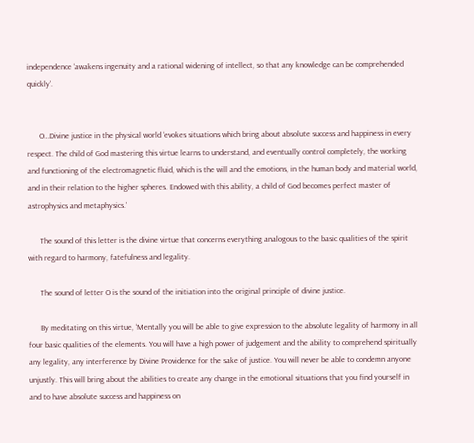independence ‘awakens ingenuity and a rational widening of intellect, so that any knowledge can be comprehended quickly’.


      O…Divine justice in the physical world ‘evokes situations which bring about absolute success and happiness in every respect. The child of God mastering this virtue learns to understand, and eventually control completely, the working and functioning of the electromagnetic fluid, which is the will and the emotions, in the human body and material world, and in their relation to the higher spheres. Endowed with this ability, a child of God becomes perfect master of astrophysics and metaphysics.’

      The sound of this letter is the divine virtue that concerns everything analogous to the basic qualities of the spirit with regard to harmony, fatefulness and legality.

      The sound of letter O is the sound of the initiation into the original principle of divine justice.

      By meditating on this virtue, ‘Mentally you will be able to give expression to the absolute legality of harmony in all four basic qualities of the elements. You will have a high power of judgement and the ability to comprehend spiritually any legality, any interference by Divine Providence for the sake of justice. You will never be able to condemn anyone unjustly. This will bring about the abilities to create any change in the emotional situations that you find yourself in and to have absolute success and happiness on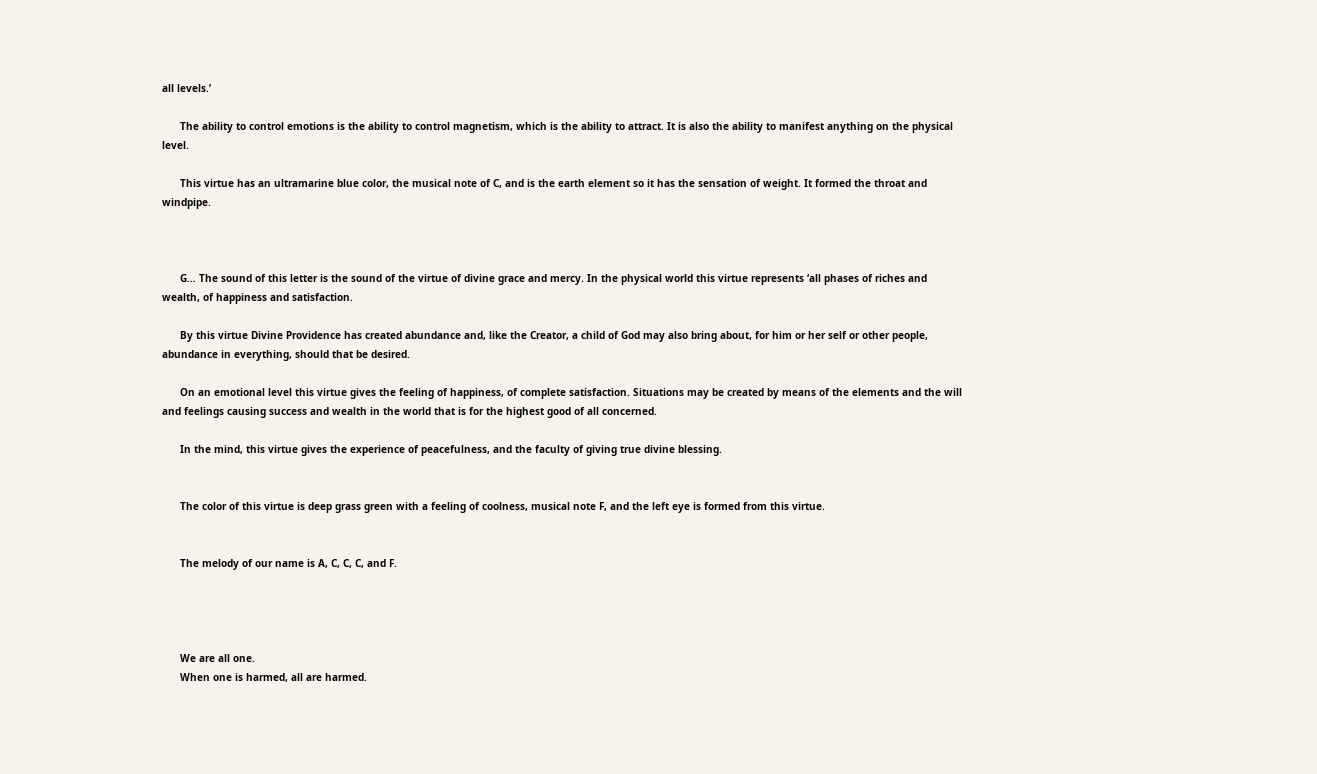all levels.’

      The ability to control emotions is the ability to control magnetism, which is the ability to attract. It is also the ability to manifest anything on the physical level.

      This virtue has an ultramarine blue color, the musical note of C, and is the earth element so it has the sensation of weight. It formed the throat and windpipe.



      G… The sound of this letter is the sound of the virtue of divine grace and mercy. In the physical world this virtue represents ‘all phases of riches and wealth, of happiness and satisfaction.

      By this virtue Divine Providence has created abundance and, like the Creator, a child of God may also bring about, for him or her self or other people, abundance in everything, should that be desired.

      On an emotional level this virtue gives the feeling of happiness, of complete satisfaction. Situations may be created by means of the elements and the will and feelings causing success and wealth in the world that is for the highest good of all concerned.

      In the mind, this virtue gives the experience of peacefulness, and the faculty of giving true divine blessing.


      The color of this virtue is deep grass green with a feeling of coolness, musical note F, and the left eye is formed from this virtue.


      The melody of our name is A, C, C, C, and F.




      We are all one.
      When one is harmed, all are harmed.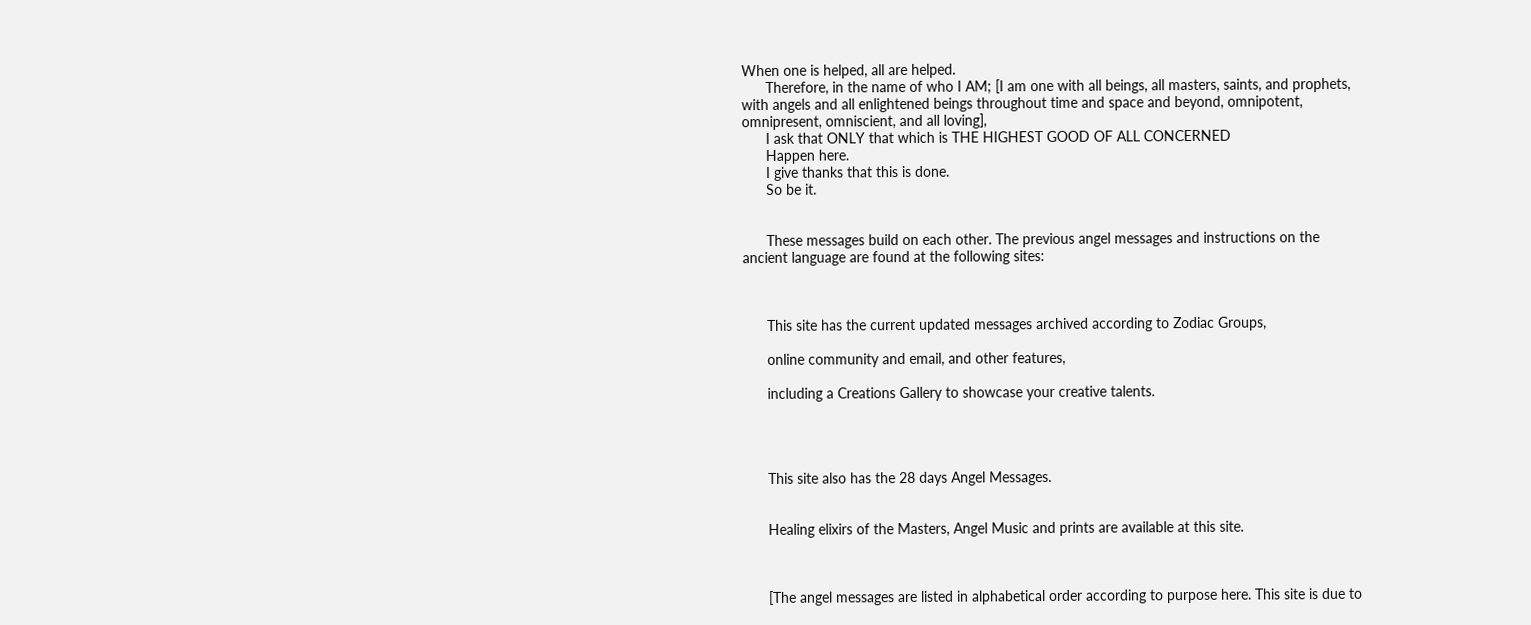When one is helped, all are helped.
      Therefore, in the name of who I AM; [I am one with all beings, all masters, saints, and prophets, with angels and all enlightened beings throughout time and space and beyond, omnipotent, omnipresent, omniscient, and all loving],
      I ask that ONLY that which is THE HIGHEST GOOD OF ALL CONCERNED
      Happen here.
      I give thanks that this is done.
      So be it.


      These messages build on each other. The previous angel messages and instructions on the ancient language are found at the following sites:



      This site has the current updated messages archived according to Zodiac Groups,

      online community and email, and other features,

      including a Creations Gallery to showcase your creative talents.




      This site also has the 28 days Angel Messages.


      Healing elixirs of the Masters, Angel Music and prints are available at this site.



      [The angel messages are listed in alphabetical order according to purpose here. This site is due to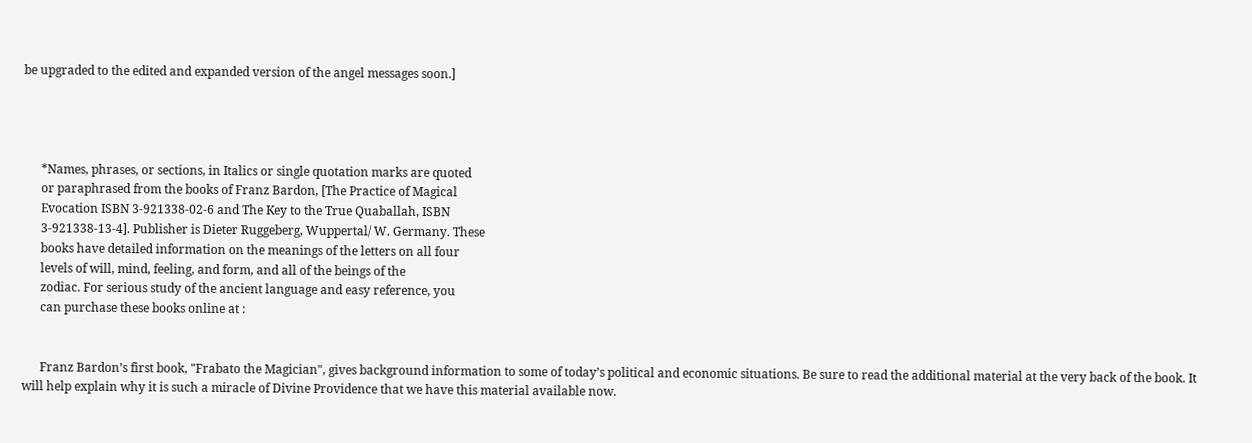be upgraded to the edited and expanded version of the angel messages soon.]




      *Names, phrases, or sections, in Italics or single quotation marks are quoted
      or paraphrased from the books of Franz Bardon, [The Practice of Magical
      Evocation ISBN 3-921338-02-6 and The Key to the True Quaballah, ISBN
      3-921338-13-4]. Publisher is Dieter Ruggeberg, Wuppertal/ W. Germany. These
      books have detailed information on the meanings of the letters on all four
      levels of will, mind, feeling, and form, and all of the beings of the
      zodiac. For serious study of the ancient language and easy reference, you
      can purchase these books online at :


      Franz Bardon’s first book, "Frabato the Magician", gives background information to some of today’s political and economic situations. Be sure to read the additional material at the very back of the book. It will help explain why it is such a miracle of Divine Providence that we have this material available now.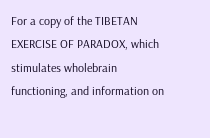For a copy of the TIBETAN EXERCISE OF PARADOX, which stimulates wholebrain functioning, and information on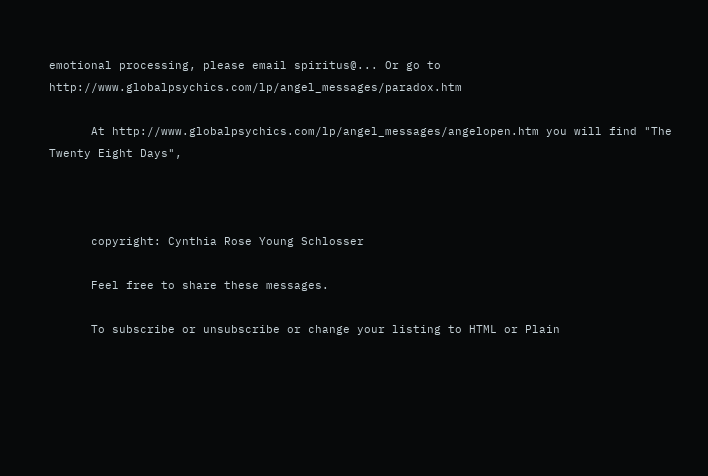emotional processing, please email spiritus@... Or go to http://www.globalpsychics.com/lp/angel_messages/paradox.htm

      At http://www.globalpsychics.com/lp/angel_messages/angelopen.htm you will find "The Twenty Eight Days",



      copyright: Cynthia Rose Young Schlosser

      Feel free to share these messages.

      To subscribe or unsubscribe or change your listing to HTML or Plain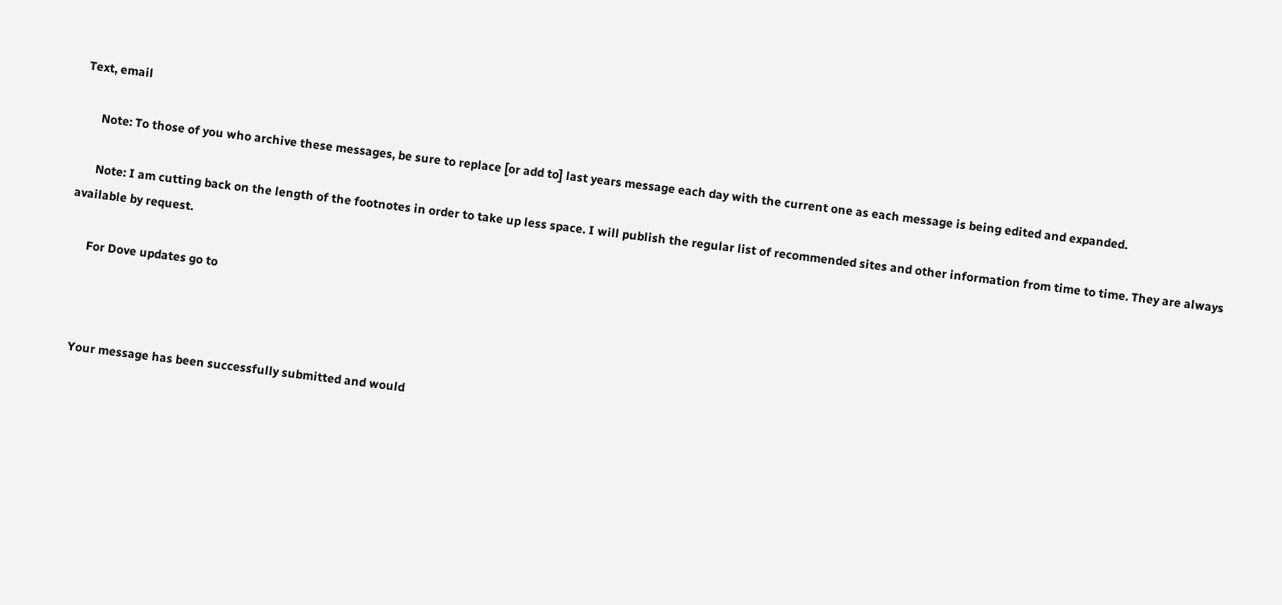Text, email

      Note: To those of you who archive these messages, be sure to replace [or add to] last years message each day with the current one as each message is being edited and expanded.

      Note: I am cutting back on the length of the footnotes in order to take up less space. I will publish the regular list of recommended sites and other information from time to time. They are always available by request.

      For Dove updates go to



    Your message has been successfully submitted and would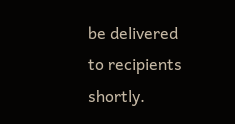be delivered to recipients shortly.